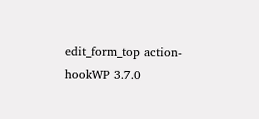edit_form_top action-hookWP 3.7.0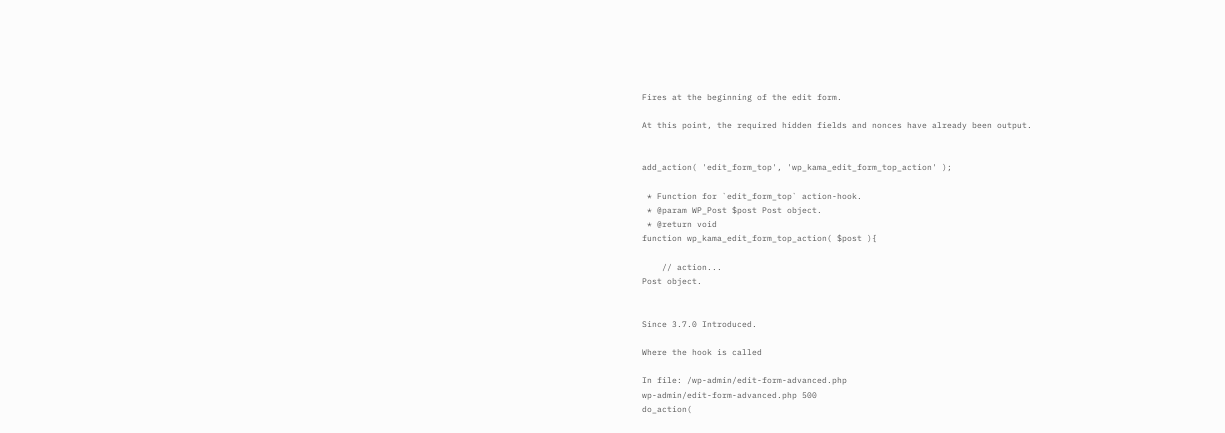Fires at the beginning of the edit form.

At this point, the required hidden fields and nonces have already been output.


add_action( 'edit_form_top', 'wp_kama_edit_form_top_action' );

 * Function for `edit_form_top` action-hook.
 * @param WP_Post $post Post object.
 * @return void
function wp_kama_edit_form_top_action( $post ){

    // action...
Post object.


Since 3.7.0 Introduced.

Where the hook is called

In file: /wp-admin/edit-form-advanced.php
wp-admin/edit-form-advanced.php 500
do_action(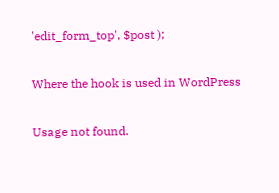'edit_form_top', $post );

Where the hook is used in WordPress

Usage not found.